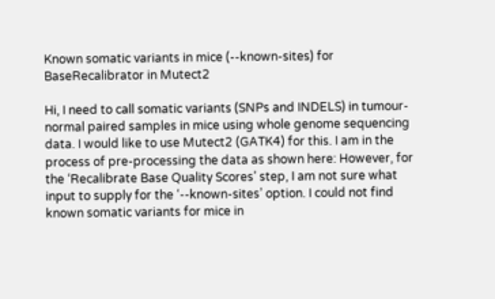Known somatic variants in mice (--known-sites) for BaseRecalibrator in Mutect2

Hi, I need to call somatic variants (SNPs and INDELS) in tumour-normal paired samples in mice using whole genome sequencing data. I would like to use Mutect2 (GATK4) for this. I am in the process of pre-processing the data as shown here: However, for the ‘Recalibrate Base Quality Scores’ step, I am not sure what input to supply for the ‘--known-sites’ option. I could not find known somatic variants for mice in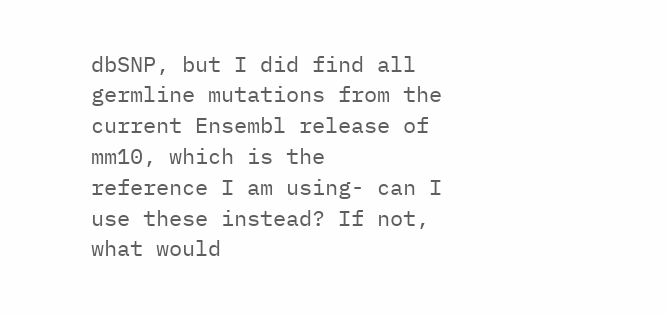dbSNP, but I did find all germline mutations from the current Ensembl release of mm10, which is the reference I am using- can I use these instead? If not, what would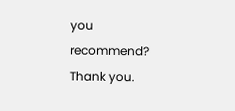you recommend? Thank you.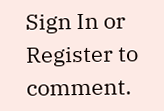Sign In or Register to comment.